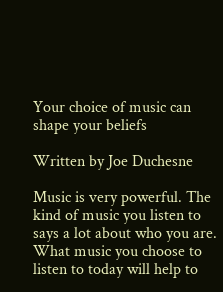Your choice of music can shape your beliefs

Written by Joe Duchesne

Music is very powerful. The kind of music you listen to says a lot about who you are. What music you choose to listen to today will help to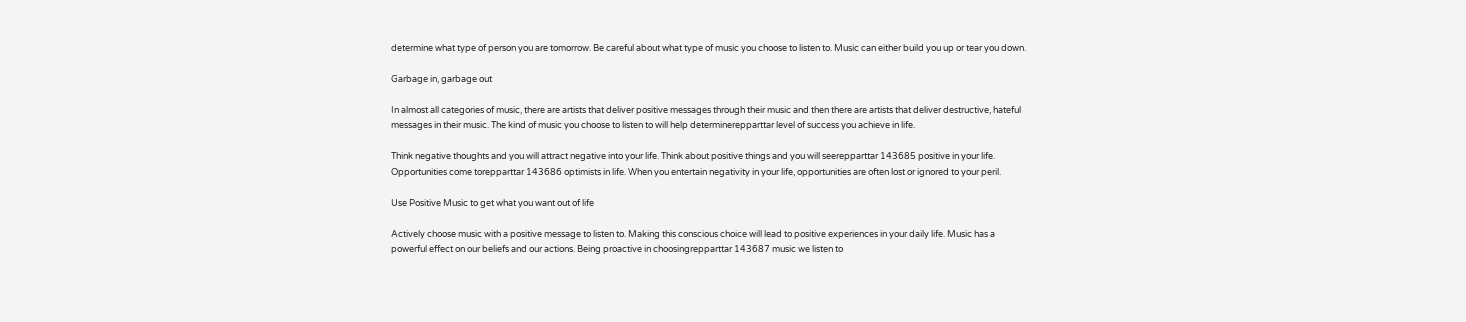determine what type of person you are tomorrow. Be careful about what type of music you choose to listen to. Music can either build you up or tear you down.

Garbage in, garbage out

In almost all categories of music, there are artists that deliver positive messages through their music and then there are artists that deliver destructive, hateful messages in their music. The kind of music you choose to listen to will help determinerepparttar level of success you achieve in life.

Think negative thoughts and you will attract negative into your life. Think about positive things and you will seerepparttar 143685 positive in your life. Opportunities come torepparttar 143686 optimists in life. When you entertain negativity in your life, opportunities are often lost or ignored to your peril.

Use Positive Music to get what you want out of life

Actively choose music with a positive message to listen to. Making this conscious choice will lead to positive experiences in your daily life. Music has a powerful effect on our beliefs and our actions. Being proactive in choosingrepparttar 143687 music we listen to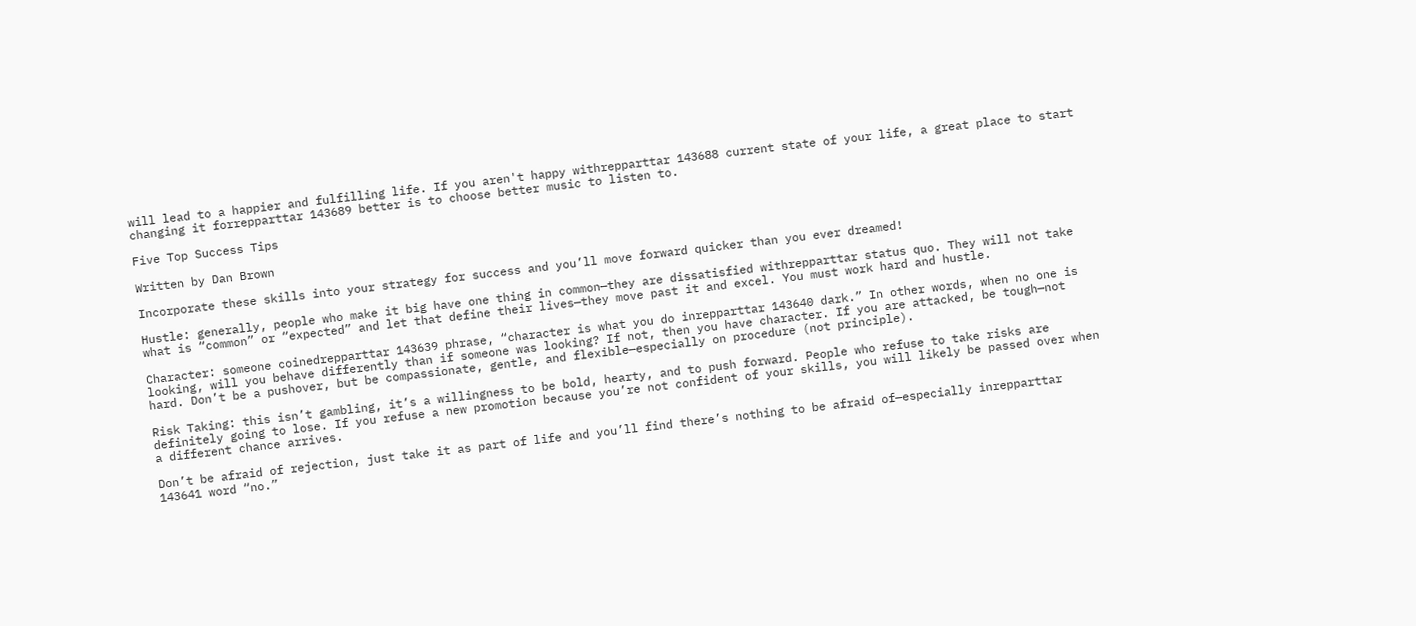will lead to a happier and fulfilling life. If you aren't happy withrepparttar 143688 current state of your life, a great place to start changing it forrepparttar 143689 better is to choose better music to listen to.

Five Top Success Tips

Written by Dan Brown

Incorporate these skills into your strategy for success and you’ll move forward quicker than you ever dreamed!

Hustle: generally, people who make it big have one thing in common—they are dissatisfied withrepparttar status quo. They will not take what is “common” or “expected” and let that define their lives—they move past it and excel. You must work hard and hustle.

Character: someone coinedrepparttar 143639 phrase, “character is what you do inrepparttar 143640 dark.” In other words, when no one is looking, will you behave differently than if someone was looking? If not, then you have character. If you are attacked, be tough—not hard. Don’t be a pushover, but be compassionate, gentle, and flexible—especially on procedure (not principle).

Risk Taking: this isn’t gambling, it’s a willingness to be bold, hearty, and to push forward. People who refuse to take risks are definitely going to lose. If you refuse a new promotion because you’re not confident of your skills, you will likely be passed over when a different chance arrives.

Don’t be afraid of rejection, just take it as part of life and you’ll find there’s nothing to be afraid of—especially inrepparttar 143641 word “no.”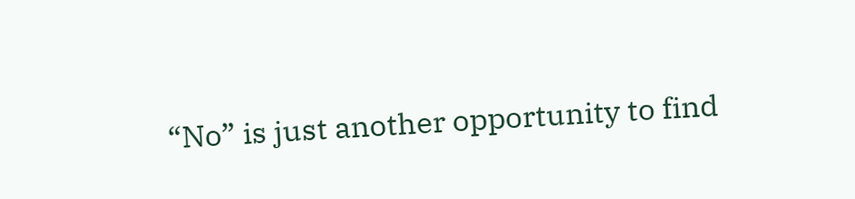“No” is just another opportunity to find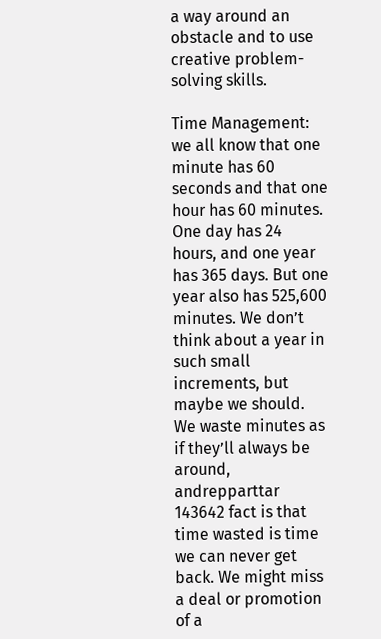a way around an obstacle and to use creative problem-solving skills.

Time Management: we all know that one minute has 60 seconds and that one hour has 60 minutes. One day has 24 hours, and one year has 365 days. But one year also has 525,600 minutes. We don’t think about a year in such small increments, but maybe we should. We waste minutes as if they’ll always be around, andrepparttar 143642 fact is that time wasted is time we can never get back. We might miss a deal or promotion of a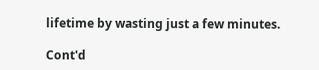lifetime by wasting just a few minutes.

Cont'd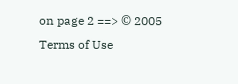on page 2 ==> © 2005
Terms of Use